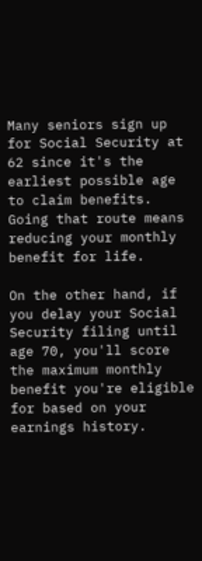Many seniors sign up for Social Security at 62 since it's the earliest possible age to claim benefits. Going that route means reducing your monthly benefit for life.

On the other hand, if you delay your Social Security filing until age 70, you'll score the maximum monthly benefit you're eligible for based on your earnings history.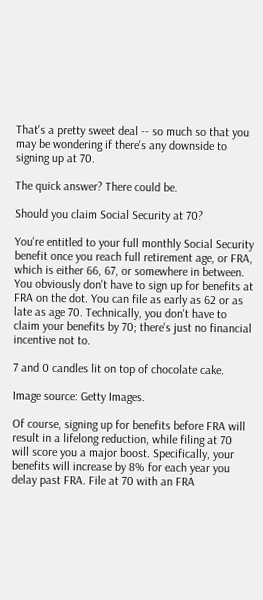That's a pretty sweet deal -- so much so that you may be wondering if there's any downside to signing up at 70.

The quick answer? There could be.

Should you claim Social Security at 70?

You're entitled to your full monthly Social Security benefit once you reach full retirement age, or FRA, which is either 66, 67, or somewhere in between. You obviously don't have to sign up for benefits at FRA on the dot. You can file as early as 62 or as late as age 70. Technically, you don't have to claim your benefits by 70; there's just no financial incentive not to.

7 and 0 candles lit on top of chocolate cake.

Image source: Getty Images.

Of course, signing up for benefits before FRA will result in a lifelong reduction, while filing at 70 will score you a major boost. Specifically, your benefits will increase by 8% for each year you delay past FRA. File at 70 with an FRA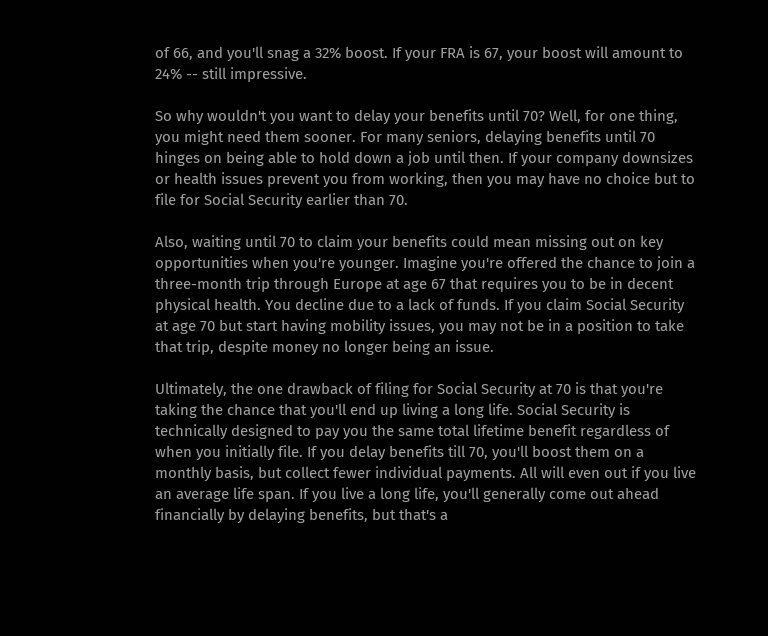of 66, and you'll snag a 32% boost. If your FRA is 67, your boost will amount to 24% -- still impressive.

So why wouldn't you want to delay your benefits until 70? Well, for one thing, you might need them sooner. For many seniors, delaying benefits until 70 hinges on being able to hold down a job until then. If your company downsizes or health issues prevent you from working, then you may have no choice but to file for Social Security earlier than 70.

Also, waiting until 70 to claim your benefits could mean missing out on key opportunities when you're younger. Imagine you're offered the chance to join a three-month trip through Europe at age 67 that requires you to be in decent physical health. You decline due to a lack of funds. If you claim Social Security at age 70 but start having mobility issues, you may not be in a position to take that trip, despite money no longer being an issue.

Ultimately, the one drawback of filing for Social Security at 70 is that you're taking the chance that you'll end up living a long life. Social Security is technically designed to pay you the same total lifetime benefit regardless of when you initially file. If you delay benefits till 70, you'll boost them on a monthly basis, but collect fewer individual payments. All will even out if you live an average life span. If you live a long life, you'll generally come out ahead financially by delaying benefits, but that's a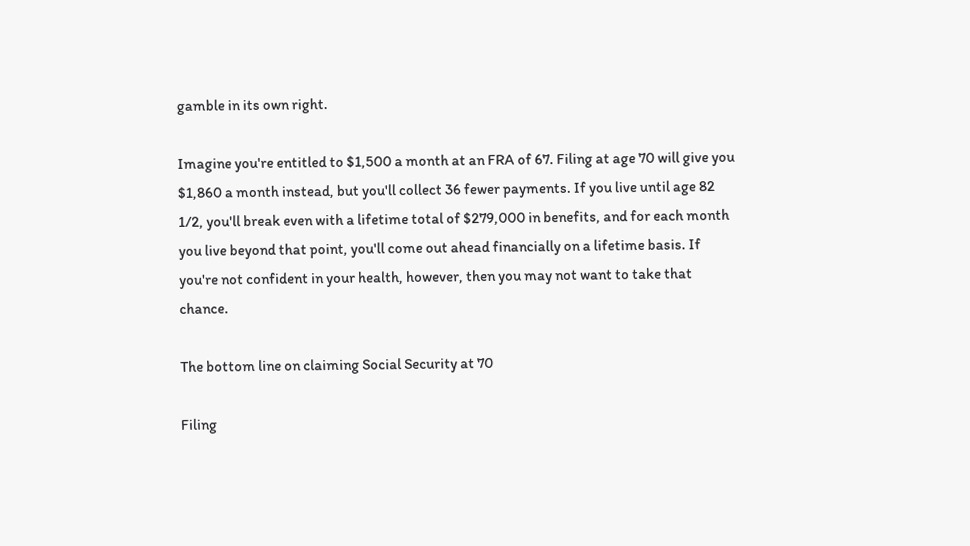gamble in its own right.

Imagine you're entitled to $1,500 a month at an FRA of 67. Filing at age 70 will give you $1,860 a month instead, but you'll collect 36 fewer payments. If you live until age 82 1/2, you'll break even with a lifetime total of $279,000 in benefits, and for each month you live beyond that point, you'll come out ahead financially on a lifetime basis. If you're not confident in your health, however, then you may not want to take that chance.

The bottom line on claiming Social Security at 70

Filing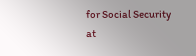for Social Security at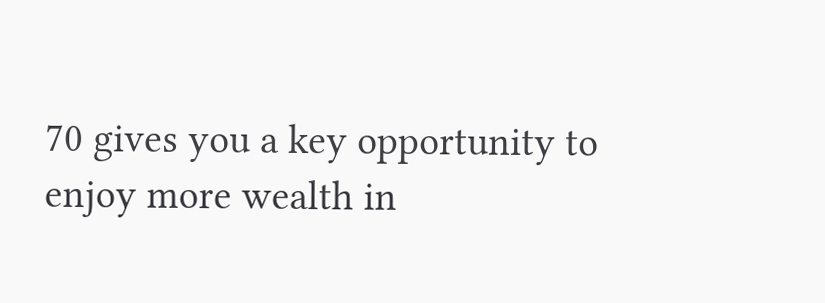70 gives you a key opportunity to enjoy more wealth in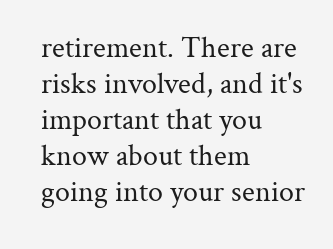retirement. There are risks involved, and it's important that you know about them going into your senior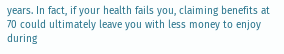years. In fact, if your health fails you, claiming benefits at 70 could ultimately leave you with less money to enjoy during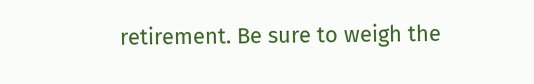retirement. Be sure to weigh the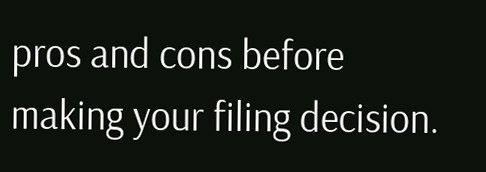pros and cons before making your filing decision.